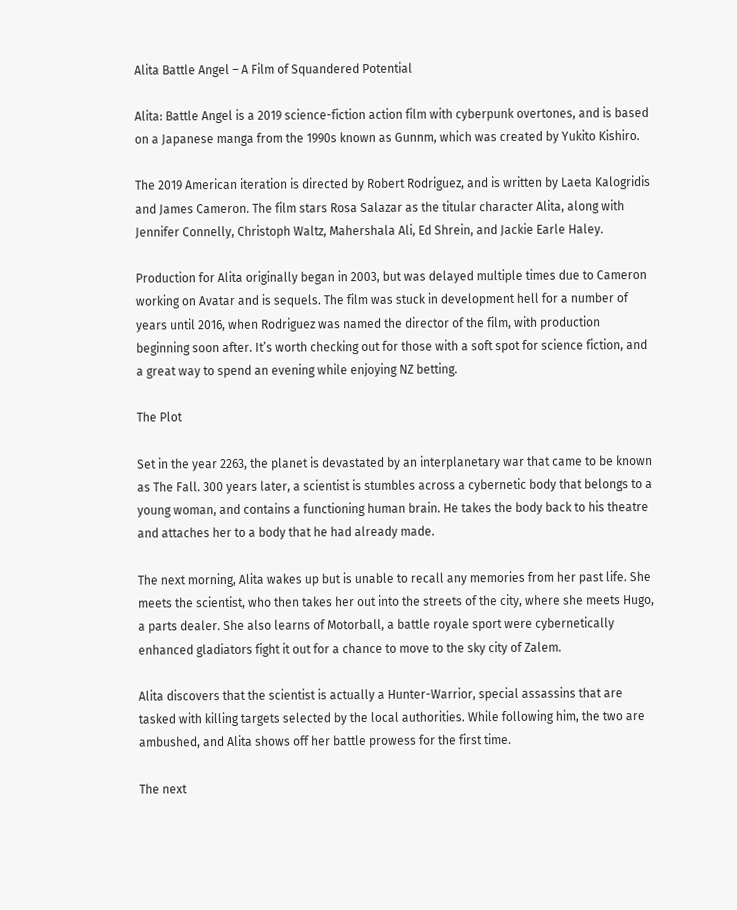Alita Battle Angel – A Film of Squandered Potential

Alita: Battle Angel is a 2019 science-fiction action film with cyberpunk overtones, and is based on a Japanese manga from the 1990s known as Gunnm, which was created by Yukito Kishiro.

The 2019 American iteration is directed by Robert Rodriguez, and is written by Laeta Kalogridis and James Cameron. The film stars Rosa Salazar as the titular character Alita, along with Jennifer Connelly, Christoph Waltz, Mahershala Ali, Ed Shrein, and Jackie Earle Haley.

Production for Alita originally began in 2003, but was delayed multiple times due to Cameron working on Avatar and is sequels. The film was stuck in development hell for a number of years until 2016, when Rodriguez was named the director of the film, with production beginning soon after. It’s worth checking out for those with a soft spot for science fiction, and a great way to spend an evening while enjoying NZ betting.

The Plot

Set in the year 2263, the planet is devastated by an interplanetary war that came to be known as The Fall. 300 years later, a scientist is stumbles across a cybernetic body that belongs to a young woman, and contains a functioning human brain. He takes the body back to his theatre and attaches her to a body that he had already made.

The next morning, Alita wakes up but is unable to recall any memories from her past life. She meets the scientist, who then takes her out into the streets of the city, where she meets Hugo, a parts dealer. She also learns of Motorball, a battle royale sport were cybernetically enhanced gladiators fight it out for a chance to move to the sky city of Zalem.

Alita discovers that the scientist is actually a Hunter-Warrior, special assassins that are tasked with killing targets selected by the local authorities. While following him, the two are ambushed, and Alita shows off her battle prowess for the first time.

The next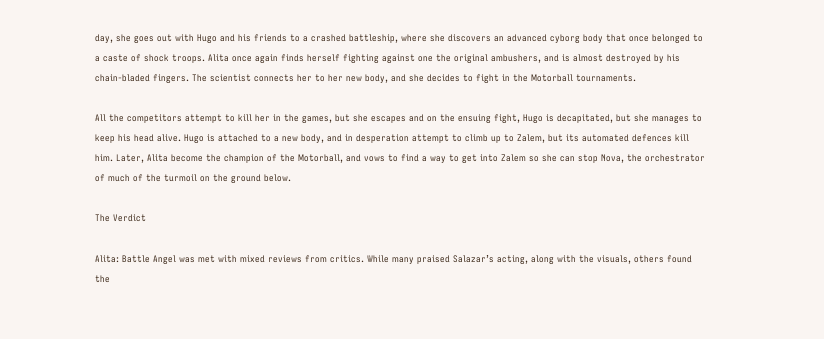day, she goes out with Hugo and his friends to a crashed battleship, where she discovers an advanced cyborg body that once belonged to a caste of shock troops. Alita once again finds herself fighting against one the original ambushers, and is almost destroyed by his chain-bladed fingers. The scientist connects her to her new body, and she decides to fight in the Motorball tournaments.

All the competitors attempt to kill her in the games, but she escapes and on the ensuing fight, Hugo is decapitated, but she manages to keep his head alive. Hugo is attached to a new body, and in desperation attempt to climb up to Zalem, but its automated defences kill him. Later, Alita become the champion of the Motorball, and vows to find a way to get into Zalem so she can stop Nova, the orchestrator of much of the turmoil on the ground below.

The Verdict

Alita: Battle Angel was met with mixed reviews from critics. While many praised Salazar’s acting, along with the visuals, others found the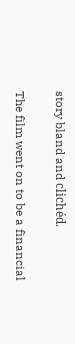story bland and clichéd.

The film went on to be a financial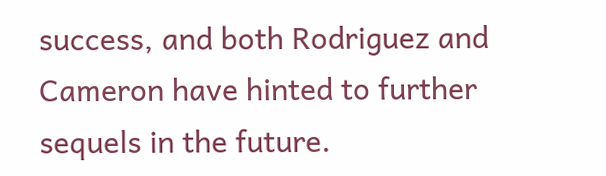success, and both Rodriguez and Cameron have hinted to further sequels in the future.